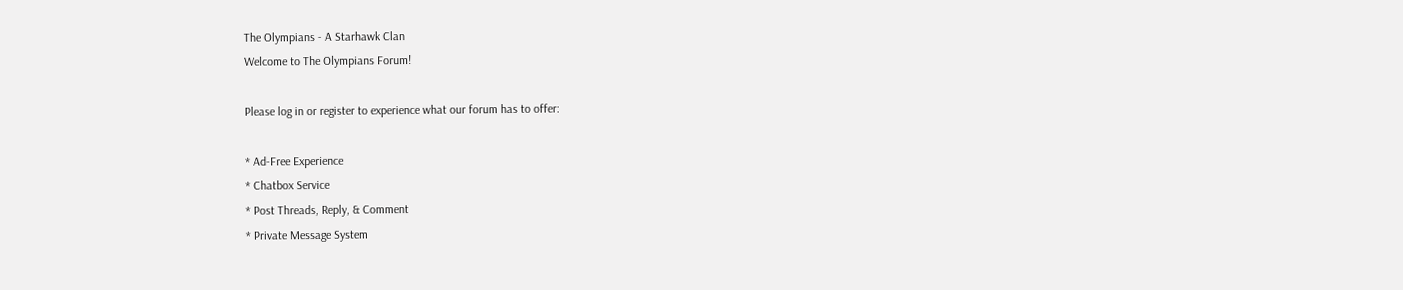The Olympians - A Starhawk Clan
Welcome to The Olympians Forum!

Please log in or register to experience what our forum has to offer:

* Ad-Free Experience
* Chatbox Service
* Post Threads, Reply, & Comment
* Private Message System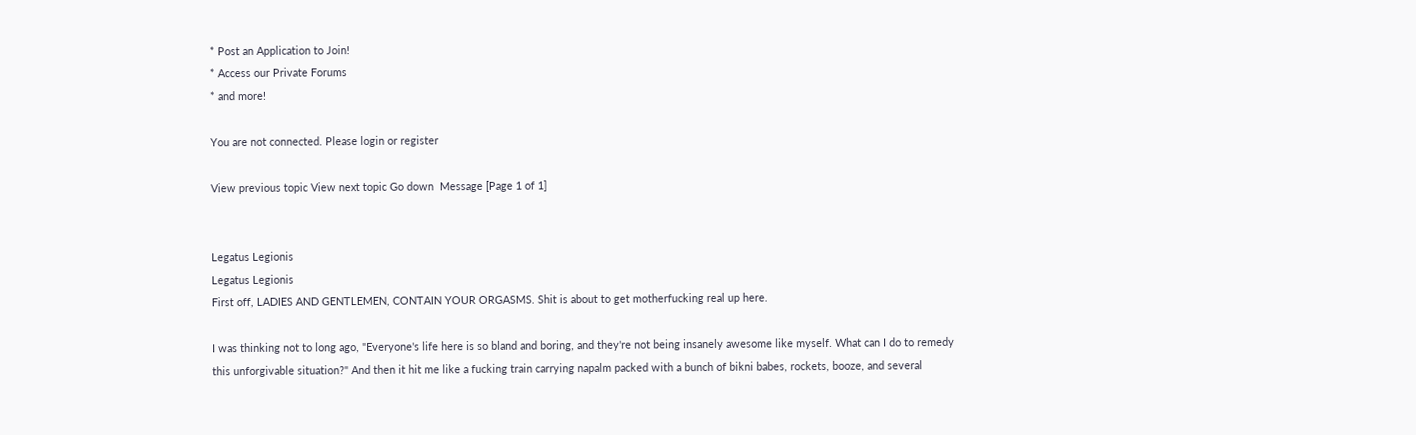* Post an Application to Join!
* Access our Private Forums
* and more!

You are not connected. Please login or register

View previous topic View next topic Go down  Message [Page 1 of 1]


Legatus Legionis
Legatus Legionis
First off, LADIES AND GENTLEMEN, CONTAIN YOUR ORGASMS. Shit is about to get motherfucking real up here.

I was thinking not to long ago, "Everyone's life here is so bland and boring, and they're not being insanely awesome like myself. What can I do to remedy this unforgivable situation?" And then it hit me like a fucking train carrying napalm packed with a bunch of bikni babes, rockets, booze, and several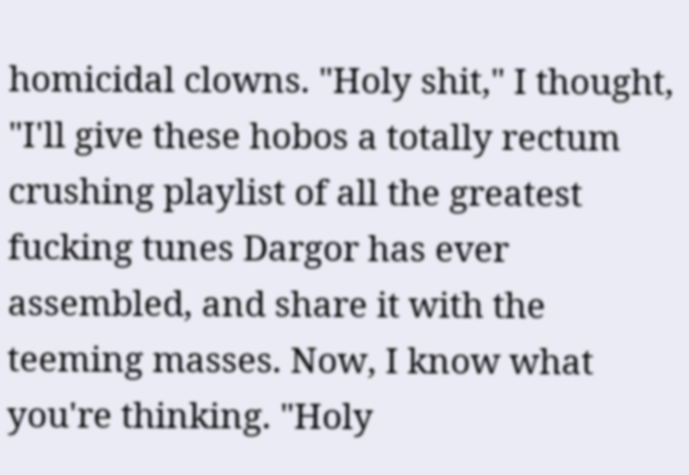homicidal clowns. "Holy shit," I thought, "I'll give these hobos a totally rectum crushing playlist of all the greatest fucking tunes Dargor has ever assembled, and share it with the teeming masses. Now, I know what you're thinking. "Holy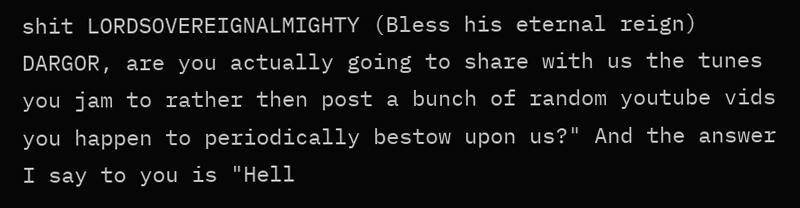shit LORDSOVEREIGNALMIGHTY (Bless his eternal reign) DARGOR, are you actually going to share with us the tunes you jam to rather then post a bunch of random youtube vids you happen to periodically bestow upon us?" And the answer I say to you is "Hell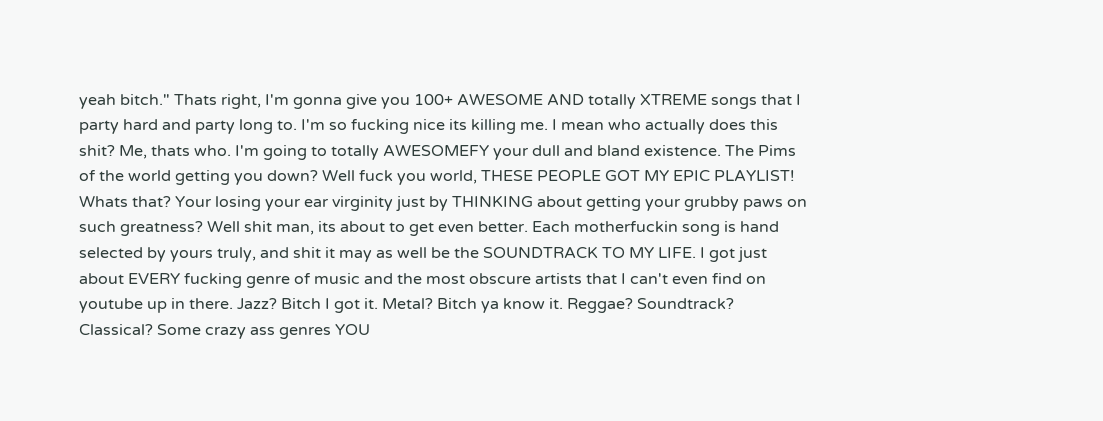yeah bitch." Thats right, I'm gonna give you 100+ AWESOME AND totally XTREME songs that I party hard and party long to. I'm so fucking nice its killing me. I mean who actually does this shit? Me, thats who. I'm going to totally AWESOMEFY your dull and bland existence. The Pims of the world getting you down? Well fuck you world, THESE PEOPLE GOT MY EPIC PLAYLIST! Whats that? Your losing your ear virginity just by THINKING about getting your grubby paws on such greatness? Well shit man, its about to get even better. Each motherfuckin song is hand selected by yours truly, and shit it may as well be the SOUNDTRACK TO MY LIFE. I got just about EVERY fucking genre of music and the most obscure artists that I can't even find on youtube up in there. Jazz? Bitch I got it. Metal? Bitch ya know it. Reggae? Soundtrack? Classical? Some crazy ass genres YOU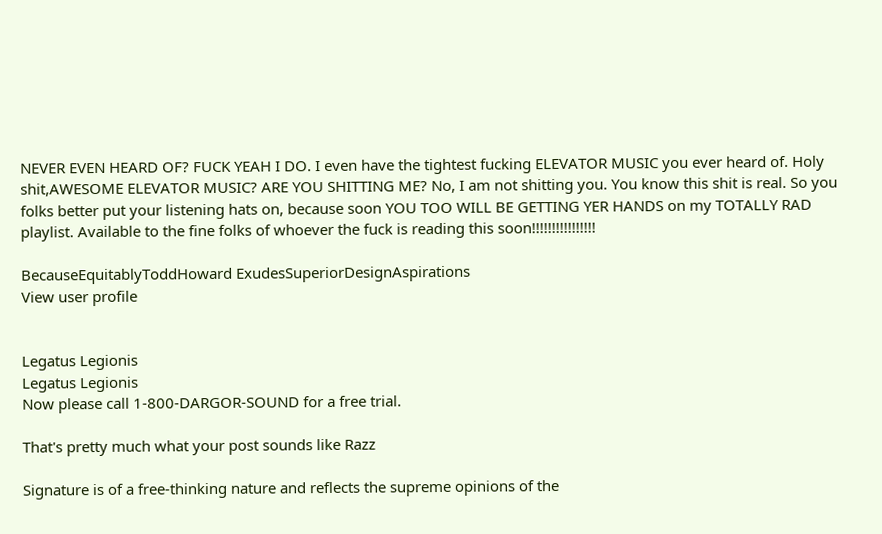NEVER EVEN HEARD OF? FUCK YEAH I DO. I even have the tightest fucking ELEVATOR MUSIC you ever heard of. Holy shit,AWESOME ELEVATOR MUSIC? ARE YOU SHITTING ME? No, I am not shitting you. You know this shit is real. So you folks better put your listening hats on, because soon YOU TOO WILL BE GETTING YER HANDS on my TOTALLY RAD playlist. Available to the fine folks of whoever the fuck is reading this soon!!!!!!!!!!!!!!!!

BecauseEquitablyToddHoward ExudesSuperiorDesignAspirations
View user profile


Legatus Legionis
Legatus Legionis
Now please call 1-800-DARGOR-SOUND for a free trial.

That's pretty much what your post sounds like Razz

Signature is of a free-thinking nature and reflects the supreme opinions of the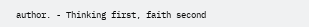author. - Thinking first, faith second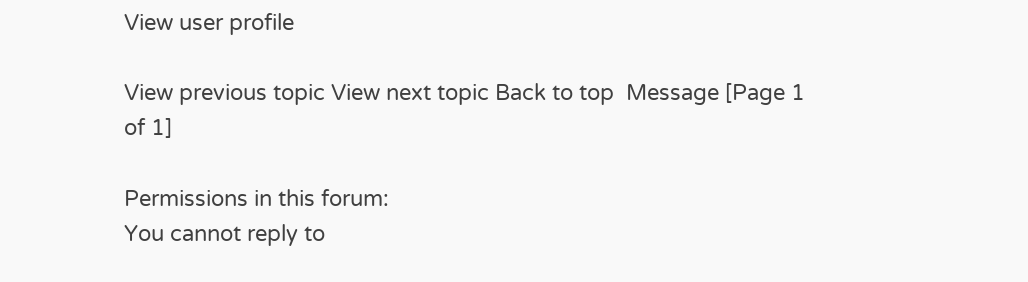View user profile

View previous topic View next topic Back to top  Message [Page 1 of 1]

Permissions in this forum:
You cannot reply to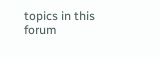topics in this forum